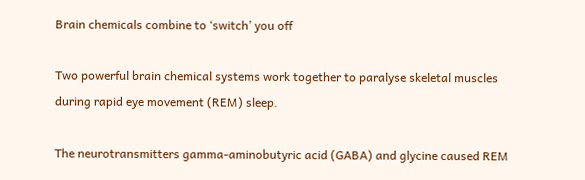Brain chemicals combine to ‘switch’ you off

Two powerful brain chemical systems work together to paralyse skeletal muscles during rapid eye movement (REM) sleep.

The neurotransmitters gamma-aminobutyric acid (GABA) and glycine caused REM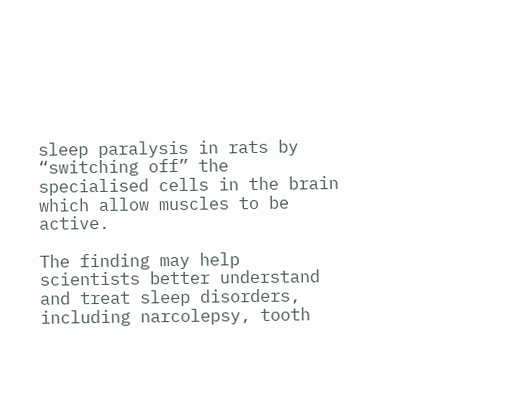sleep paralysis in rats by “switching off” the specialised cells in the brain which allow muscles to be active.

The finding may help scientists better understand and treat sleep disorders, including narcolepsy, tooth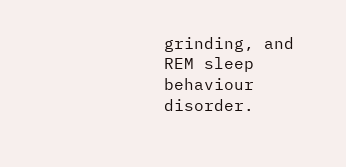grinding, and REM sleep behaviour disorder.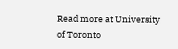Read more at University of Toronto